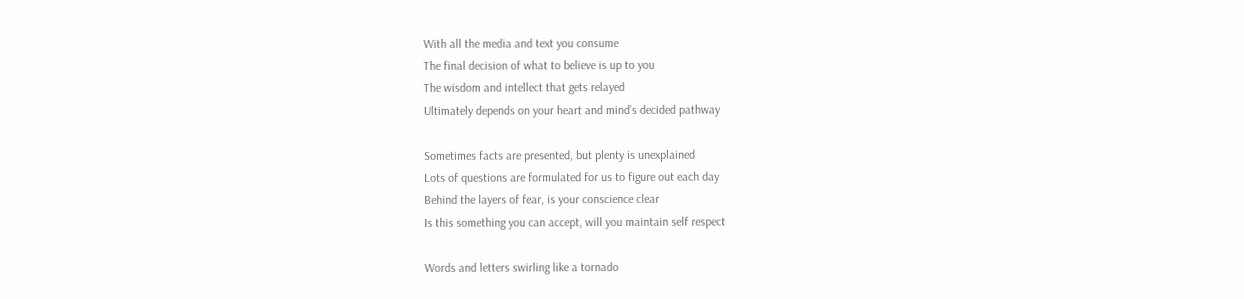With all the media and text you consume
The final decision of what to believe is up to you
The wisdom and intellect that gets relayed
Ultimately depends on your heart and mind’s decided pathway

Sometimes facts are presented, but plenty is unexplained
Lots of questions are formulated for us to figure out each day
Behind the layers of fear, is your conscience clear
Is this something you can accept, will you maintain self respect

Words and letters swirling like a tornado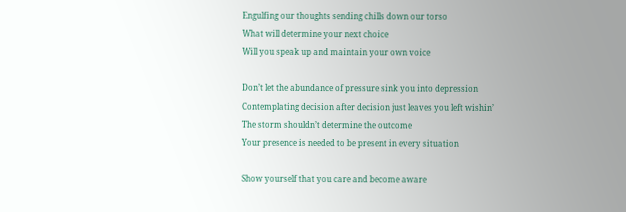Engulfing our thoughts sending chills down our torso
What will determine your next choice
Will you speak up and maintain your own voice

Don’t let the abundance of pressure sink you into depression
Contemplating decision after decision just leaves you left wishin’
The storm shouldn’t determine the outcome
Your presence is needed to be present in every situation

Show yourself that you care and become aware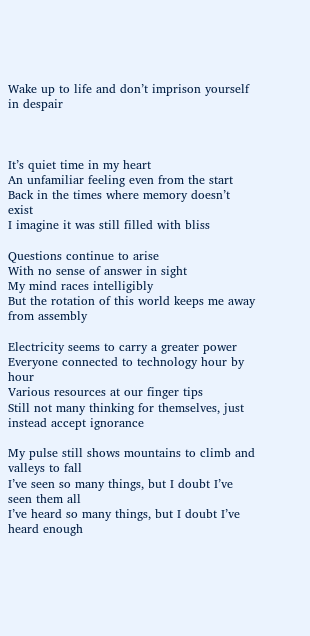Wake up to life and don’t imprison yourself in despair



It’s quiet time in my heart
An unfamiliar feeling even from the start
Back in the times where memory doesn’t exist
I imagine it was still filled with bliss

Questions continue to arise
With no sense of answer in sight
My mind races intelligibly
But the rotation of this world keeps me away from assembly

Electricity seems to carry a greater power
Everyone connected to technology hour by hour
Various resources at our finger tips
Still not many thinking for themselves, just instead accept ignorance

My pulse still shows mountains to climb and valleys to fall
I’ve seen so many things, but I doubt I’ve seen them all
I’ve heard so many things, but I doubt I’ve heard enough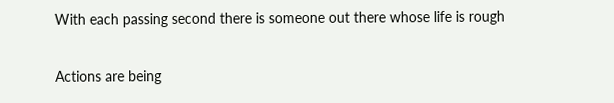With each passing second there is someone out there whose life is rough

Actions are being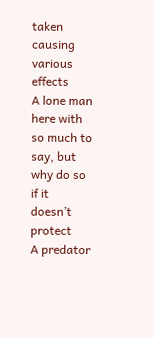taken causing various effects
A lone man here with so much to say, but why do so if it doesn’t protect
A predator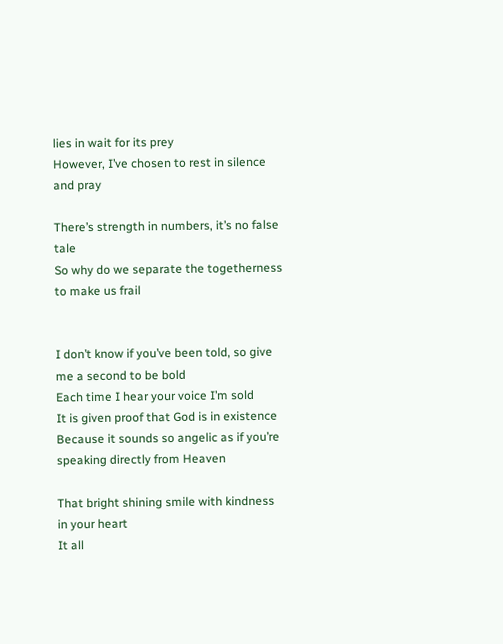lies in wait for its prey
However, I’ve chosen to rest in silence and pray

There’s strength in numbers, it’s no false tale
So why do we separate the togetherness to make us frail


I don’t know if you’ve been told, so give me a second to be bold
Each time I hear your voice I’m sold
It is given proof that God is in existence
Because it sounds so angelic as if you’re speaking directly from Heaven

That bright shining smile with kindness in your heart
It all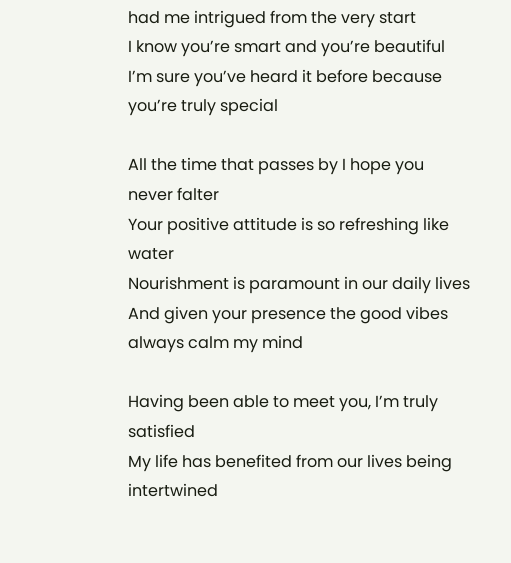had me intrigued from the very start
I know you’re smart and you’re beautiful
I’m sure you’ve heard it before because you’re truly special

All the time that passes by I hope you never falter
Your positive attitude is so refreshing like water
Nourishment is paramount in our daily lives
And given your presence the good vibes always calm my mind

Having been able to meet you, I’m truly satisfied
My life has benefited from our lives being intertwined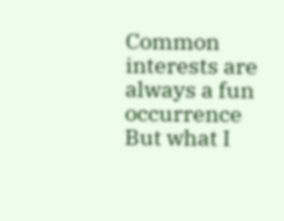Common interests are always a fun occurrence
But what I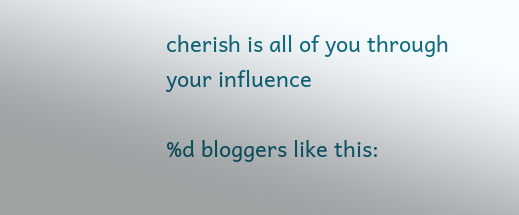cherish is all of you through your influence

%d bloggers like this: